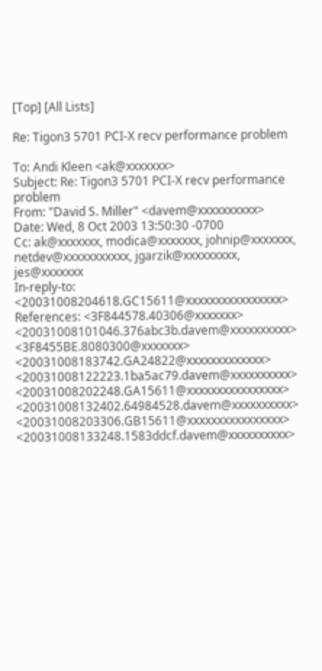[Top] [All Lists]

Re: Tigon3 5701 PCI-X recv performance problem

To: Andi Kleen <ak@xxxxxxx>
Subject: Re: Tigon3 5701 PCI-X recv performance problem
From: "David S. Miller" <davem@xxxxxxxxxx>
Date: Wed, 8 Oct 2003 13:50:30 -0700
Cc: ak@xxxxxxx, modica@xxxxxxx, johnip@xxxxxxx, netdev@xxxxxxxxxxx, jgarzik@xxxxxxxxx, jes@xxxxxxx
In-reply-to: <20031008204618.GC15611@xxxxxxxxxxxxxxxx>
References: <3F844578.40306@xxxxxxx> <20031008101046.376abc3b.davem@xxxxxxxxxx> <3F8455BE.8080300@xxxxxxx> <20031008183742.GA24822@xxxxxxxxxxxxx> <20031008122223.1ba5ac79.davem@xxxxxxxxxx> <20031008202248.GA15611@xxxxxxxxxxxxxxxx> <20031008132402.64984528.davem@xxxxxxxxxx> <20031008203306.GB15611@xxxxxxxxxxxxxxxx> <20031008133248.1583ddcf.davem@xxxxxxxxxx>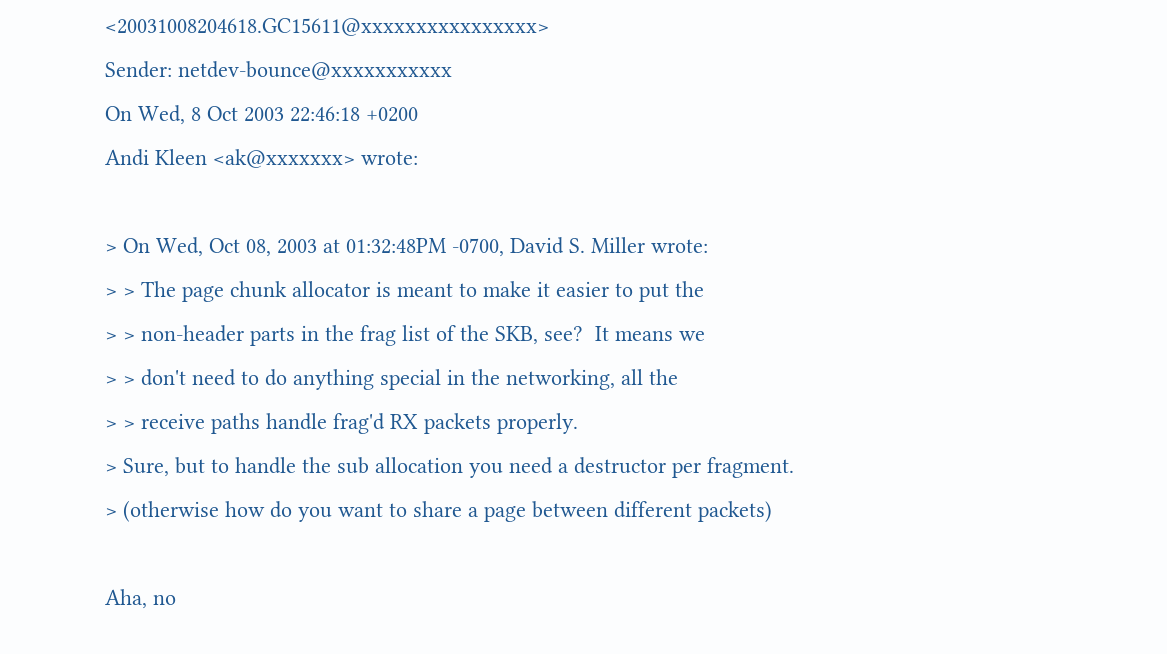<20031008204618.GC15611@xxxxxxxxxxxxxxxx>
Sender: netdev-bounce@xxxxxxxxxxx
On Wed, 8 Oct 2003 22:46:18 +0200
Andi Kleen <ak@xxxxxxx> wrote:

> On Wed, Oct 08, 2003 at 01:32:48PM -0700, David S. Miller wrote:
> > The page chunk allocator is meant to make it easier to put the
> > non-header parts in the frag list of the SKB, see?  It means we
> > don't need to do anything special in the networking, all the
> > receive paths handle frag'd RX packets properly.
> Sure, but to handle the sub allocation you need a destructor per fragment.
> (otherwise how do you want to share a page between different packets)

Aha, no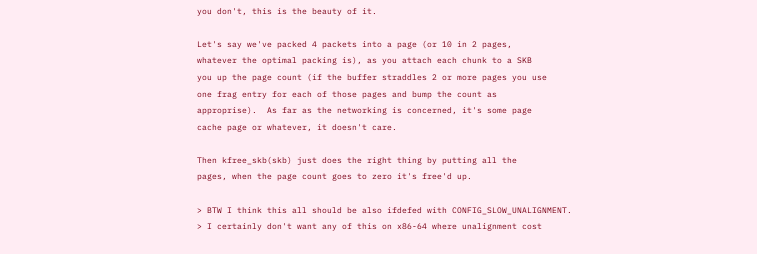you don't, this is the beauty of it.

Let's say we've packed 4 packets into a page (or 10 in 2 pages,
whatever the optimal packing is), as you attach each chunk to a SKB
you up the page count (if the buffer straddles 2 or more pages you use
one frag entry for each of those pages and bump the count as
approprise).  As far as the networking is concerned, it's some page
cache page or whatever, it doesn't care.

Then kfree_skb(skb) just does the right thing by putting all the
pages, when the page count goes to zero it's free'd up.

> BTW I think this all should be also ifdefed with CONFIG_SLOW_UNALIGNMENT.
> I certainly don't want any of this on x86-64 where unalignment cost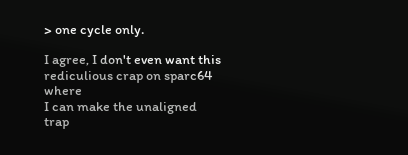> one cycle only.

I agree, I don't even want this rediculious crap on sparc64 where
I can make the unaligned trap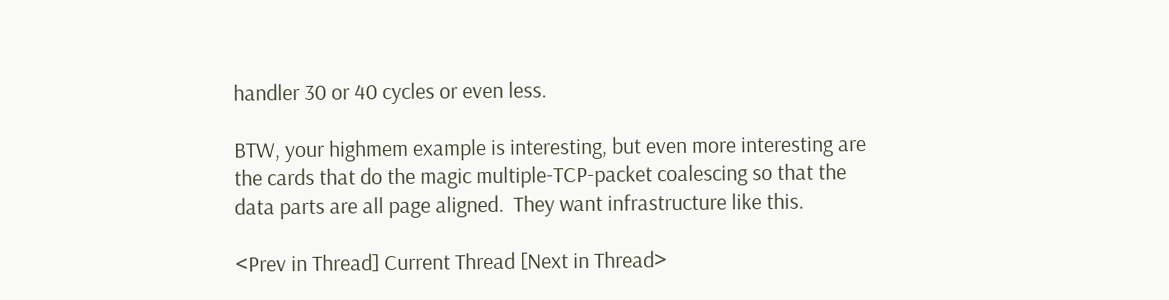handler 30 or 40 cycles or even less.

BTW, your highmem example is interesting, but even more interesting are
the cards that do the magic multiple-TCP-packet coalescing so that the
data parts are all page aligned.  They want infrastructure like this.

<Prev in Thread] Current Thread [Next in Thread>